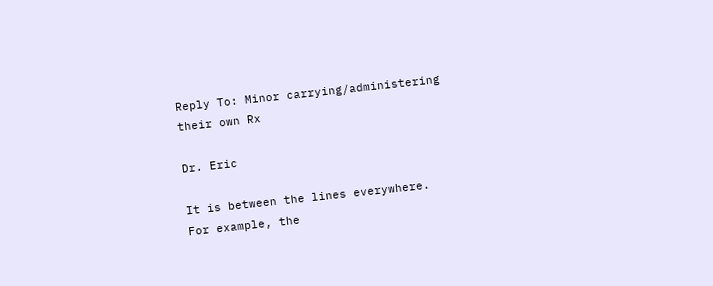Reply To: Minor carrying/administering their own Rx

Dr. Eric

It is between the lines everywhere.
For example, the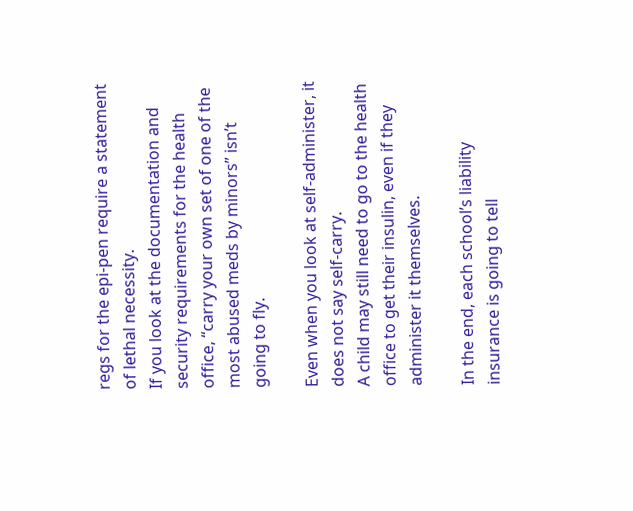regs for the epi-pen require a statement of lethal necessity.
If you look at the documentation and security requirements for the health office, “carry your own set of one of the most abused meds by minors” isn’t going to fly.

Even when you look at self-administer, it does not say self-carry.
A child may still need to go to the health office to get their insulin, even if they administer it themselves.

In the end, each school’s liability insurance is going to tell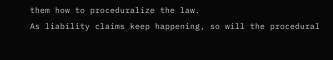them how to proceduralize the law.
As liability claims keep happening, so will the procedural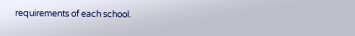requirements of each school.